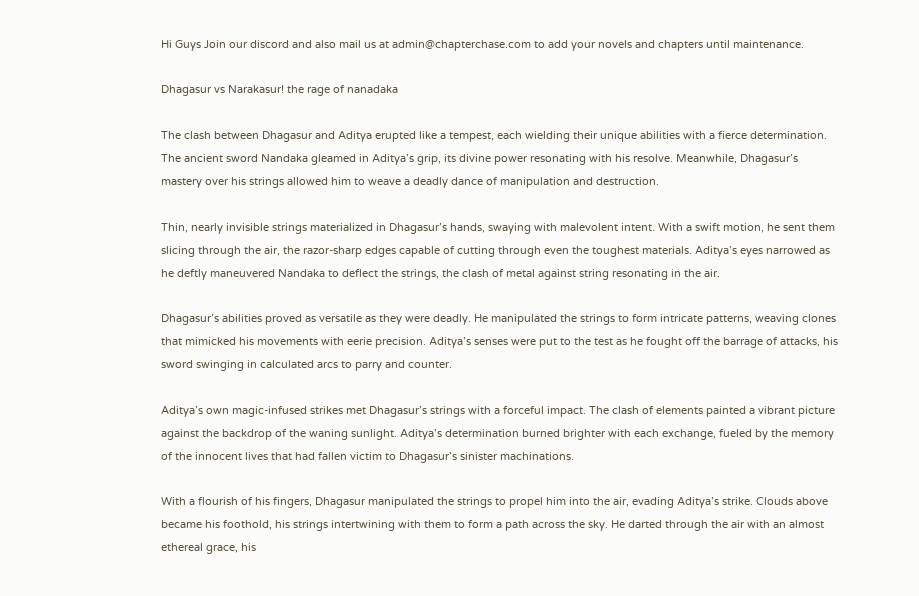Hi Guys Join our discord and also mail us at admin@chapterchase.com to add your novels and chapters until maintenance.

Dhagasur vs Narakasur! the rage of nanadaka

The clash between Dhagasur and Aditya erupted like a tempest, each wielding their unique abilities with a fierce determination. The ancient sword Nandaka gleamed in Aditya’s grip, its divine power resonating with his resolve. Meanwhile, Dhagasur’s mastery over his strings allowed him to weave a deadly dance of manipulation and destruction.

Thin, nearly invisible strings materialized in Dhagasur’s hands, swaying with malevolent intent. With a swift motion, he sent them slicing through the air, the razor-sharp edges capable of cutting through even the toughest materials. Aditya’s eyes narrowed as he deftly maneuvered Nandaka to deflect the strings, the clash of metal against string resonating in the air.

Dhagasur’s abilities proved as versatile as they were deadly. He manipulated the strings to form intricate patterns, weaving clones that mimicked his movements with eerie precision. Aditya’s senses were put to the test as he fought off the barrage of attacks, his sword swinging in calculated arcs to parry and counter.

Aditya’s own magic-infused strikes met Dhagasur’s strings with a forceful impact. The clash of elements painted a vibrant picture against the backdrop of the waning sunlight. Aditya’s determination burned brighter with each exchange, fueled by the memory of the innocent lives that had fallen victim to Dhagasur’s sinister machinations.

With a flourish of his fingers, Dhagasur manipulated the strings to propel him into the air, evading Aditya’s strike. Clouds above became his foothold, his strings intertwining with them to form a path across the sky. He darted through the air with an almost ethereal grace, his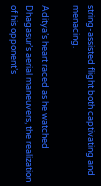string-assisted flight both captivating and menacing.

Aditya’s heart raced as he watched Dhagasur’s aerial maneuvers, the realization of his opponent’s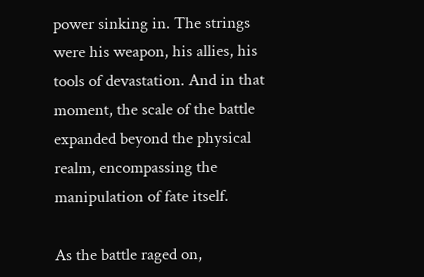power sinking in. The strings were his weapon, his allies, his tools of devastation. And in that moment, the scale of the battle expanded beyond the physical realm, encompassing the manipulation of fate itself.

As the battle raged on,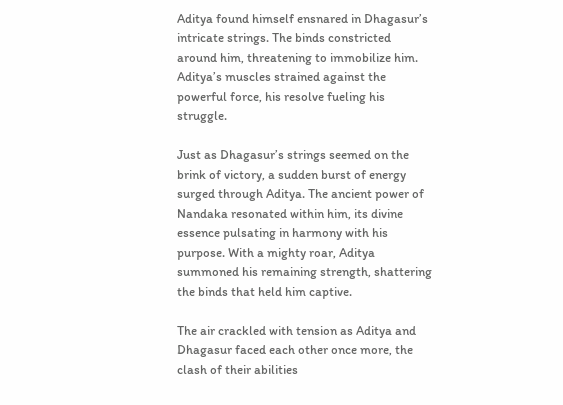Aditya found himself ensnared in Dhagasur’s intricate strings. The binds constricted around him, threatening to immobilize him. Aditya’s muscles strained against the powerful force, his resolve fueling his struggle.

Just as Dhagasur’s strings seemed on the brink of victory, a sudden burst of energy surged through Aditya. The ancient power of Nandaka resonated within him, its divine essence pulsating in harmony with his purpose. With a mighty roar, Aditya summoned his remaining strength, shattering the binds that held him captive.

The air crackled with tension as Aditya and Dhagasur faced each other once more, the clash of their abilities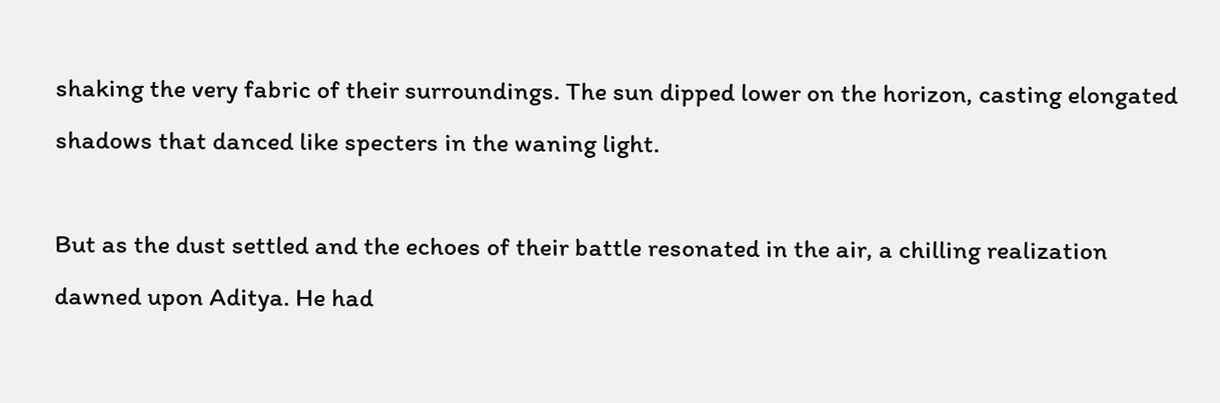shaking the very fabric of their surroundings. The sun dipped lower on the horizon, casting elongated shadows that danced like specters in the waning light.

But as the dust settled and the echoes of their battle resonated in the air, a chilling realization dawned upon Aditya. He had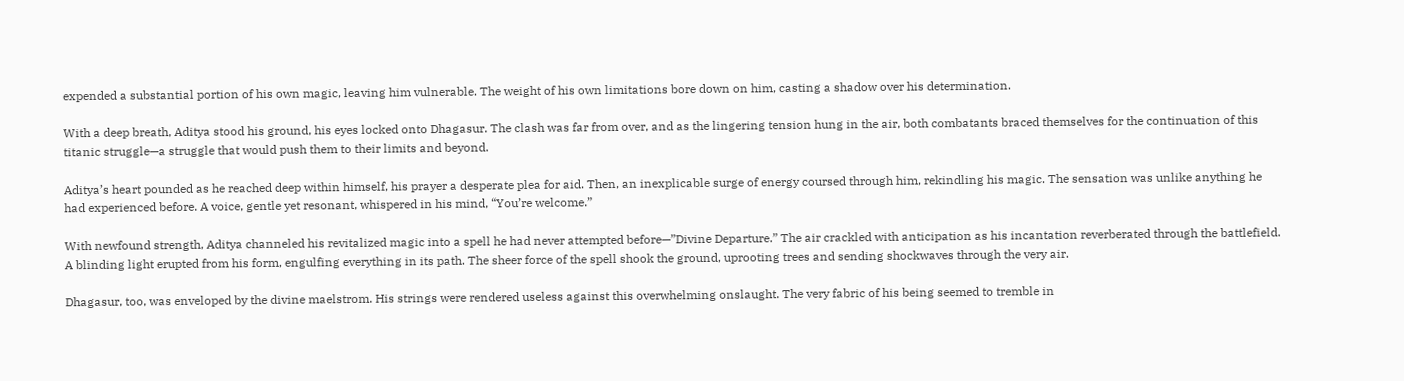expended a substantial portion of his own magic, leaving him vulnerable. The weight of his own limitations bore down on him, casting a shadow over his determination.

With a deep breath, Aditya stood his ground, his eyes locked onto Dhagasur. The clash was far from over, and as the lingering tension hung in the air, both combatants braced themselves for the continuation of this titanic struggle—a struggle that would push them to their limits and beyond.

Aditya’s heart pounded as he reached deep within himself, his prayer a desperate plea for aid. Then, an inexplicable surge of energy coursed through him, rekindling his magic. The sensation was unlike anything he had experienced before. A voice, gentle yet resonant, whispered in his mind, “You’re welcome.”

With newfound strength, Aditya channeled his revitalized magic into a spell he had never attempted before—”Divine Departure.” The air crackled with anticipation as his incantation reverberated through the battlefield. A blinding light erupted from his form, engulfing everything in its path. The sheer force of the spell shook the ground, uprooting trees and sending shockwaves through the very air.

Dhagasur, too, was enveloped by the divine maelstrom. His strings were rendered useless against this overwhelming onslaught. The very fabric of his being seemed to tremble in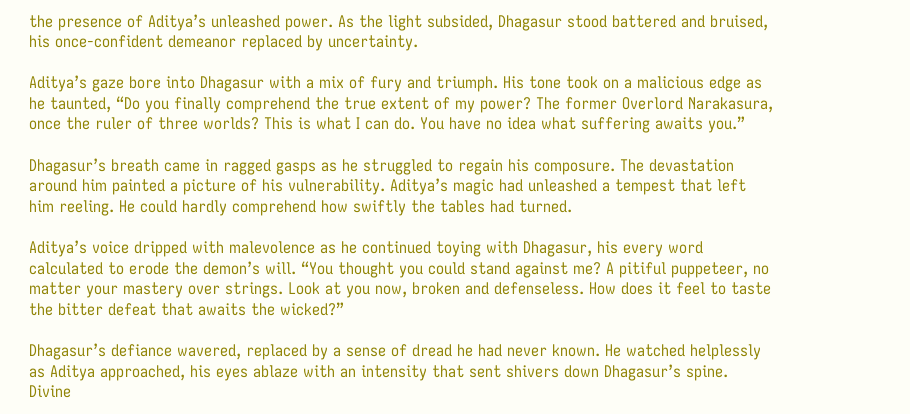the presence of Aditya’s unleashed power. As the light subsided, Dhagasur stood battered and bruised, his once-confident demeanor replaced by uncertainty.

Aditya’s gaze bore into Dhagasur with a mix of fury and triumph. His tone took on a malicious edge as he taunted, “Do you finally comprehend the true extent of my power? The former Overlord Narakasura, once the ruler of three worlds? This is what I can do. You have no idea what suffering awaits you.”

Dhagasur’s breath came in ragged gasps as he struggled to regain his composure. The devastation around him painted a picture of his vulnerability. Aditya’s magic had unleashed a tempest that left him reeling. He could hardly comprehend how swiftly the tables had turned.

Aditya’s voice dripped with malevolence as he continued toying with Dhagasur, his every word calculated to erode the demon’s will. “You thought you could stand against me? A pitiful puppeteer, no matter your mastery over strings. Look at you now, broken and defenseless. How does it feel to taste the bitter defeat that awaits the wicked?”

Dhagasur’s defiance wavered, replaced by a sense of dread he had never known. He watched helplessly as Aditya approached, his eyes ablaze with an intensity that sent shivers down Dhagasur’s spine. Divine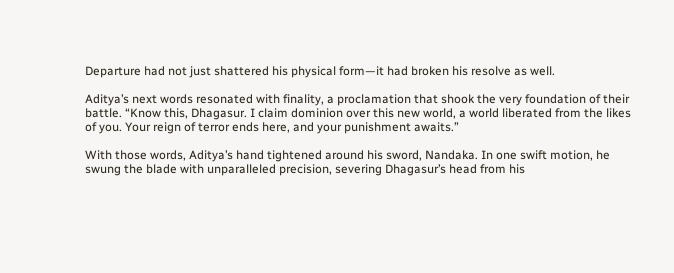Departure had not just shattered his physical form—it had broken his resolve as well.

Aditya’s next words resonated with finality, a proclamation that shook the very foundation of their battle. “Know this, Dhagasur. I claim dominion over this new world, a world liberated from the likes of you. Your reign of terror ends here, and your punishment awaits.”

With those words, Aditya’s hand tightened around his sword, Nandaka. In one swift motion, he swung the blade with unparalleled precision, severing Dhagasur’s head from his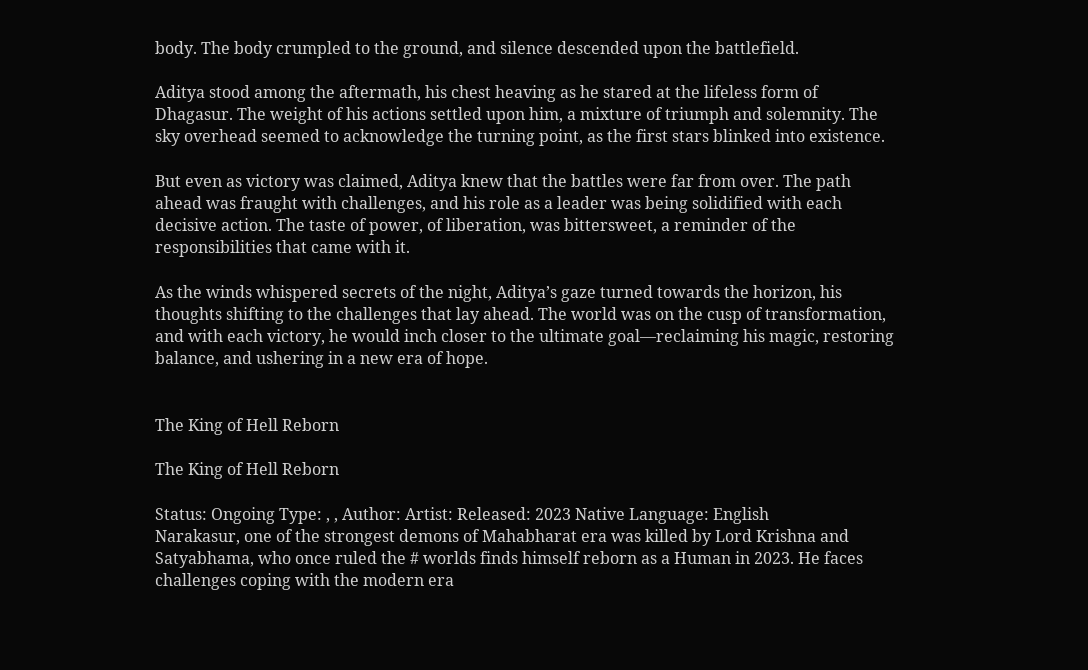body. The body crumpled to the ground, and silence descended upon the battlefield.

Aditya stood among the aftermath, his chest heaving as he stared at the lifeless form of Dhagasur. The weight of his actions settled upon him, a mixture of triumph and solemnity. The sky overhead seemed to acknowledge the turning point, as the first stars blinked into existence.

But even as victory was claimed, Aditya knew that the battles were far from over. The path ahead was fraught with challenges, and his role as a leader was being solidified with each decisive action. The taste of power, of liberation, was bittersweet, a reminder of the responsibilities that came with it.

As the winds whispered secrets of the night, Aditya’s gaze turned towards the horizon, his thoughts shifting to the challenges that lay ahead. The world was on the cusp of transformation, and with each victory, he would inch closer to the ultimate goal—reclaiming his magic, restoring balance, and ushering in a new era of hope.


The King of Hell Reborn

The King of Hell Reborn

Status: Ongoing Type: , , Author: Artist: Released: 2023 Native Language: English
Narakasur, one of the strongest demons of Mahabharat era was killed by Lord Krishna and Satyabhama, who once ruled the # worlds finds himself reborn as a Human in 2023. He faces challenges coping with the modern era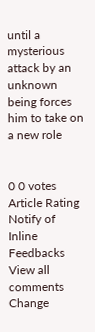until a mysterious attack by an unknown being forces him to take on a new role


0 0 votes
Article Rating
Notify of
Inline Feedbacks
View all comments
Change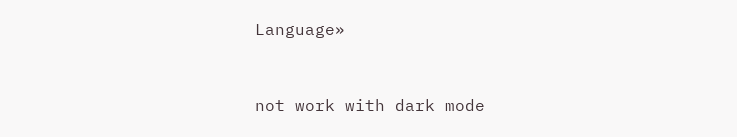Language»


not work with dark mode